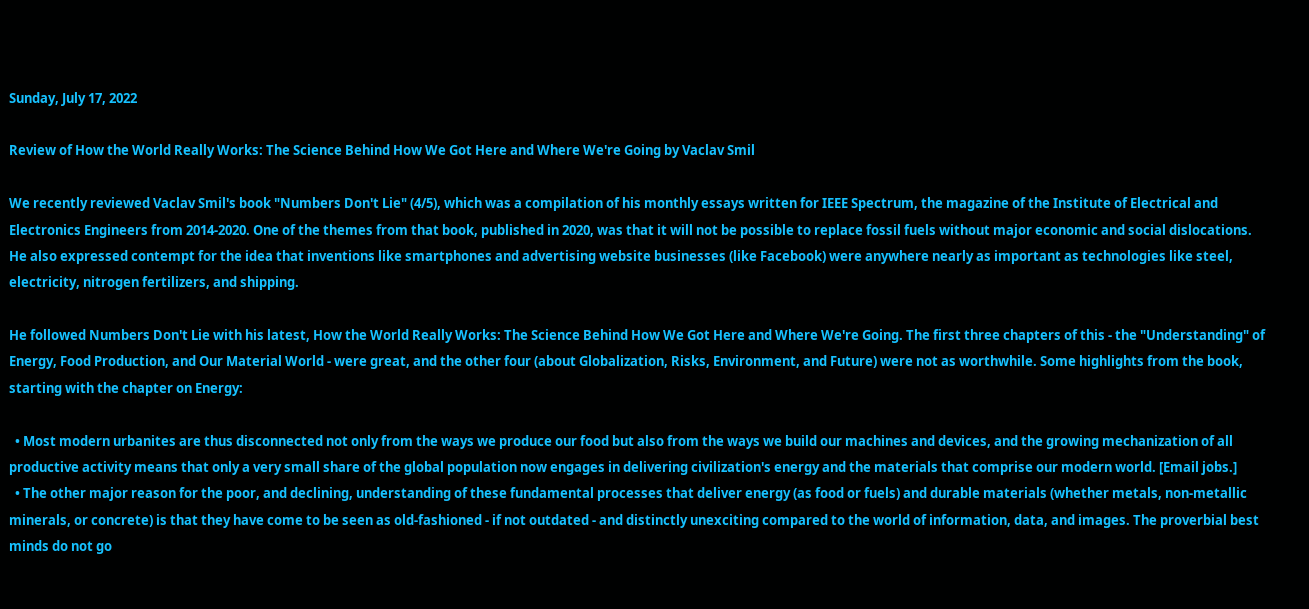Sunday, July 17, 2022

Review of How the World Really Works: The Science Behind How We Got Here and Where We're Going by Vaclav Smil

We recently reviewed Vaclav Smil's book "Numbers Don't Lie" (4/5), which was a compilation of his monthly essays written for IEEE Spectrum, the magazine of the Institute of Electrical and Electronics Engineers from 2014-2020. One of the themes from that book, published in 2020, was that it will not be possible to replace fossil fuels without major economic and social dislocations. He also expressed contempt for the idea that inventions like smartphones and advertising website businesses (like Facebook) were anywhere nearly as important as technologies like steel, electricity, nitrogen fertilizers, and shipping.

He followed Numbers Don't Lie with his latest, How the World Really Works: The Science Behind How We Got Here and Where We're Going. The first three chapters of this - the "Understanding" of Energy, Food Production, and Our Material World - were great, and the other four (about Globalization, Risks, Environment, and Future) were not as worthwhile. Some highlights from the book, starting with the chapter on Energy:

  • Most modern urbanites are thus disconnected not only from the ways we produce our food but also from the ways we build our machines and devices, and the growing mechanization of all productive activity means that only a very small share of the global population now engages in delivering civilization's energy and the materials that comprise our modern world. [Email jobs.]
  • The other major reason for the poor, and declining, understanding of these fundamental processes that deliver energy (as food or fuels) and durable materials (whether metals, non-metallic minerals, or concrete) is that they have come to be seen as old-fashioned - if not outdated - and distinctly unexciting compared to the world of information, data, and images. The proverbial best minds do not go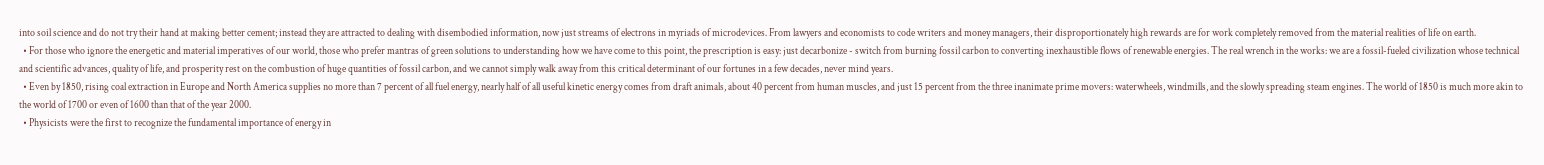into soil science and do not try their hand at making better cement; instead they are attracted to dealing with disembodied information, now just streams of electrons in myriads of microdevices. From lawyers and economists to code writers and money managers, their disproportionately high rewards are for work completely removed from the material realities of life on earth.
  • For those who ignore the energetic and material imperatives of our world, those who prefer mantras of green solutions to understanding how we have come to this point, the prescription is easy: just decarbonize - switch from burning fossil carbon to converting inexhaustible flows of renewable energies. The real wrench in the works: we are a fossil-fueled civilization whose technical and scientific advances, quality of life, and prosperity rest on the combustion of huge quantities of fossil carbon, and we cannot simply walk away from this critical determinant of our fortunes in a few decades, never mind years.
  • Even by 1850, rising coal extraction in Europe and North America supplies no more than 7 percent of all fuel energy, nearly half of all useful kinetic energy comes from draft animals, about 40 percent from human muscles, and just 15 percent from the three inanimate prime movers: waterwheels, windmills, and the slowly spreading steam engines. The world of 1850 is much more akin to the world of 1700 or even of 1600 than that of the year 2000.
  • Physicists were the first to recognize the fundamental importance of energy in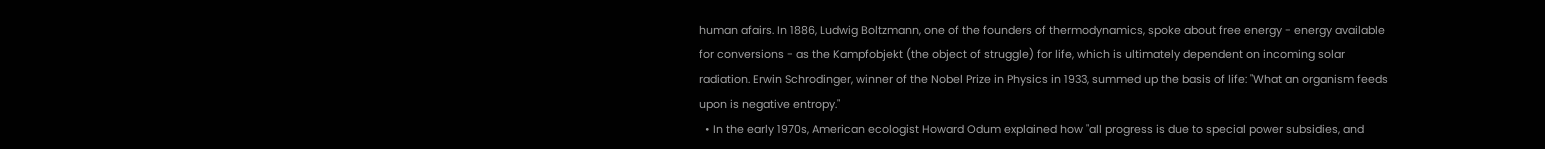human afairs. In 1886, Ludwig Boltzmann, one of the founders of thermodynamics, spoke about free energy - energy available for conversions - as the Kampfobjekt (the object of struggle) for life, which is ultimately dependent on incoming solar radiation. Erwin Schrodinger, winner of the Nobel Prize in Physics in 1933, summed up the basis of life: "What an organism feeds upon is negative entropy."
  • In the early 1970s, American ecologist Howard Odum explained how "all progress is due to special power subsidies, and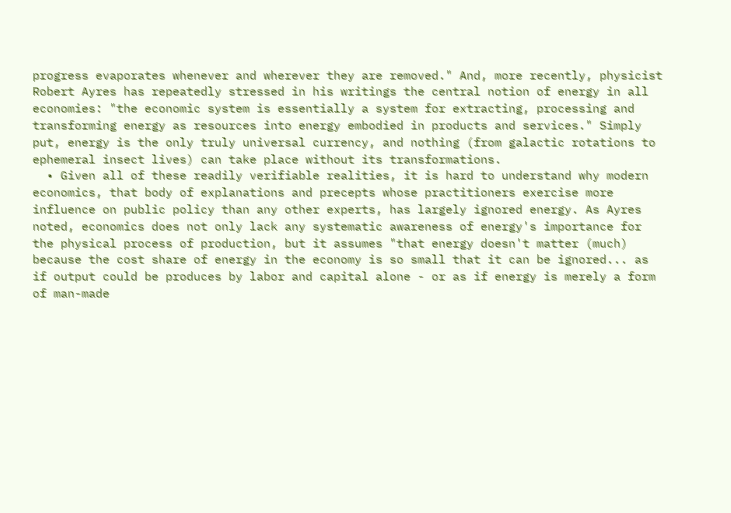progress evaporates whenever and wherever they are removed." And, more recently, physicist Robert Ayres has repeatedly stressed in his writings the central notion of energy in all economies: "the economic system is essentially a system for extracting, processing and transforming energy as resources into energy embodied in products and services." Simply put, energy is the only truly universal currency, and nothing (from galactic rotations to ephemeral insect lives) can take place without its transformations.
  • Given all of these readily verifiable realities, it is hard to understand why modern economics, that body of explanations and precepts whose practitioners exercise more influence on public policy than any other experts, has largely ignored energy. As Ayres noted, economics does not only lack any systematic awareness of energy's importance for the physical process of production, but it assumes "that energy doesn't matter (much) because the cost share of energy in the economy is so small that it can be ignored... as if output could be produces by labor and capital alone - or as if energy is merely a form of man-made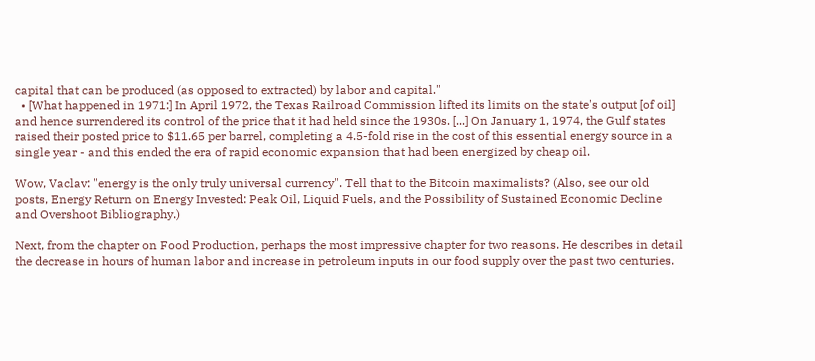capital that can be produced (as opposed to extracted) by labor and capital."
  • [What happened in 1971:] In April 1972, the Texas Railroad Commission lifted its limits on the state's output [of oil] and hence surrendered its control of the price that it had held since the 1930s. [...] On January 1, 1974, the Gulf states raised their posted price to $11.65 per barrel, completing a 4.5-fold rise in the cost of this essential energy source in a single year - and this ended the era of rapid economic expansion that had been energized by cheap oil.

Wow, Vaclav: "energy is the only truly universal currency". Tell that to the Bitcoin maximalists? (Also, see our old posts, Energy Return on Energy Invested: Peak Oil, Liquid Fuels, and the Possibility of Sustained Economic Decline and Overshoot Bibliography.)

Next, from the chapter on Food Production, perhaps the most impressive chapter for two reasons. He describes in detail the decrease in hours of human labor and increase in petroleum inputs in our food supply over the past two centuries.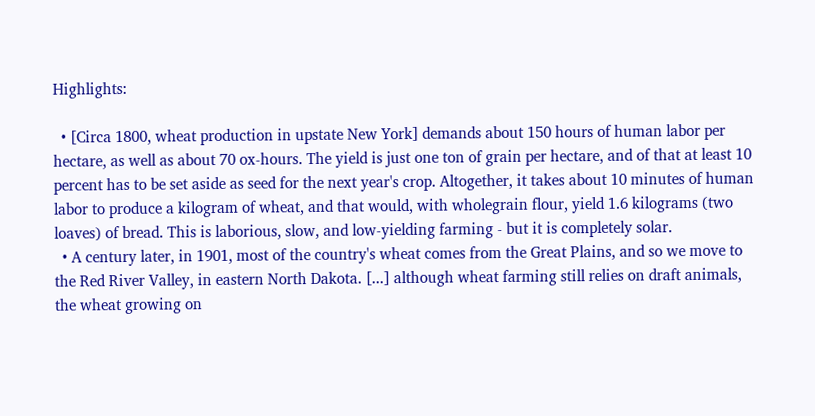Highlights:

  • [Circa 1800, wheat production in upstate New York] demands about 150 hours of human labor per hectare, as well as about 70 ox-hours. The yield is just one ton of grain per hectare, and of that at least 10 percent has to be set aside as seed for the next year's crop. Altogether, it takes about 10 minutes of human labor to produce a kilogram of wheat, and that would, with wholegrain flour, yield 1.6 kilograms (two loaves) of bread. This is laborious, slow, and low-yielding farming - but it is completely solar.
  • A century later, in 1901, most of the country's wheat comes from the Great Plains, and so we move to the Red River Valley, in eastern North Dakota. [...] although wheat farming still relies on draft animals, the wheat growing on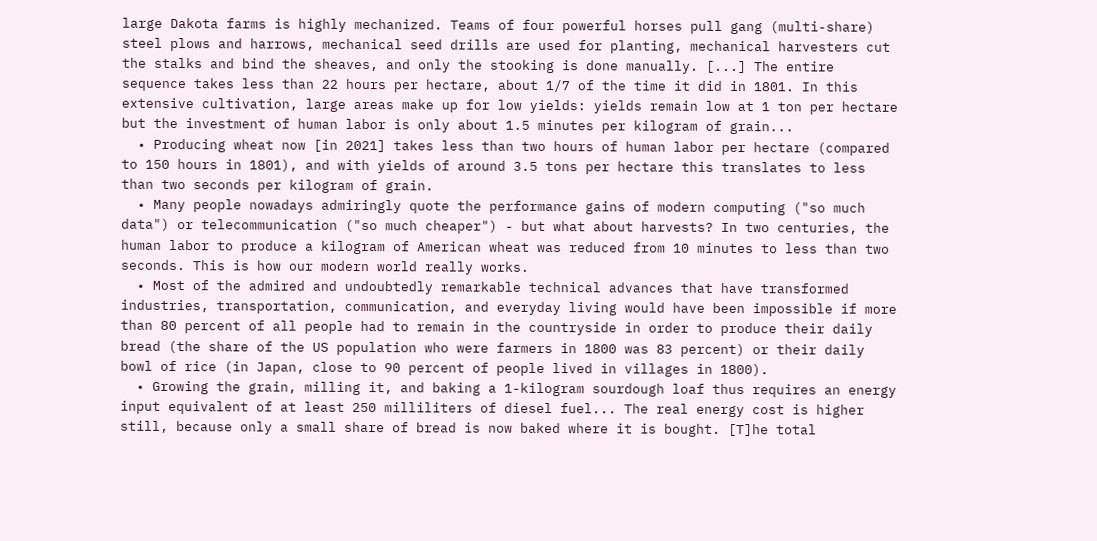large Dakota farms is highly mechanized. Teams of four powerful horses pull gang (multi-share) steel plows and harrows, mechanical seed drills are used for planting, mechanical harvesters cut the stalks and bind the sheaves, and only the stooking is done manually. [...] The entire sequence takes less than 22 hours per hectare, about 1/7 of the time it did in 1801. In this extensive cultivation, large areas make up for low yields: yields remain low at 1 ton per hectare but the investment of human labor is only about 1.5 minutes per kilogram of grain...
  • Producing wheat now [in 2021] takes less than two hours of human labor per hectare (compared to 150 hours in 1801), and with yields of around 3.5 tons per hectare this translates to less than two seconds per kilogram of grain.
  • Many people nowadays admiringly quote the performance gains of modern computing ("so much data") or telecommunication ("so much cheaper") - but what about harvests? In two centuries, the human labor to produce a kilogram of American wheat was reduced from 10 minutes to less than two seconds. This is how our modern world really works.
  • Most of the admired and undoubtedly remarkable technical advances that have transformed industries, transportation, communication, and everyday living would have been impossible if more than 80 percent of all people had to remain in the countryside in order to produce their daily bread (the share of the US population who were farmers in 1800 was 83 percent) or their daily bowl of rice (in Japan, close to 90 percent of people lived in villages in 1800).
  • Growing the grain, milling it, and baking a 1-kilogram sourdough loaf thus requires an energy input equivalent of at least 250 milliliters of diesel fuel... The real energy cost is higher still, because only a small share of bread is now baked where it is bought. [T]he total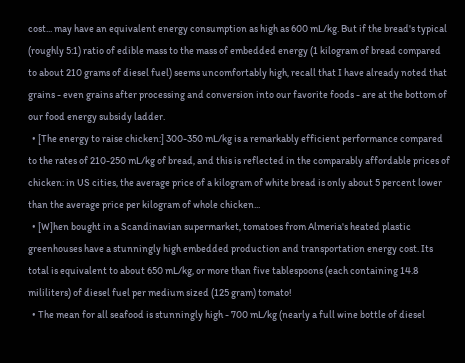cost... may have an equivalent energy consumption as high as 600 mL/kg. But if the bread's typical (roughly 5:1) ratio of edible mass to the mass of embedded energy (1 kilogram of bread compared to about 210 grams of diesel fuel) seems uncomfortably high, recall that I have already noted that grains - even grains after processing and conversion into our favorite foods - are at the bottom of our food energy subsidy ladder.
  • [The energy to raise chicken:] 300-350 mL/kg is a remarkably efficient performance compared to the rates of 210-250 mL/kg of bread, and this is reflected in the comparably affordable prices of chicken: in US cities, the average price of a kilogram of white bread is only about 5 percent lower than the average price per kilogram of whole chicken...
  • [W]hen bought in a Scandinavian supermarket, tomatoes from Almeria's heated plastic greenhouses have a stunningly high embedded production and transportation energy cost. Its total is equivalent to about 650 mL/kg, or more than five tablespoons (each containing 14.8 mililiters) of diesel fuel per medium sized (125 gram) tomato!
  • The mean for all seafood is stunningly high - 700 mL/kg (nearly a full wine bottle of diesel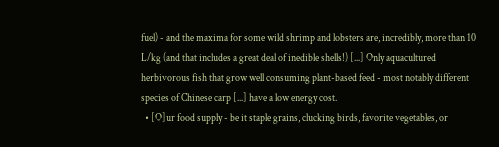fuel) - and the maxima for some wild shrimp and lobsters are, incredibly, more than 10 L/kg (and that includes a great deal of inedible shells!) [...] Only aquacultured herbivorous fish that grow well consuming plant-based feed - most notably different species of Chinese carp [...] have a low energy cost.
  • [O]ur food supply - be it staple grains, clucking birds, favorite vegetables, or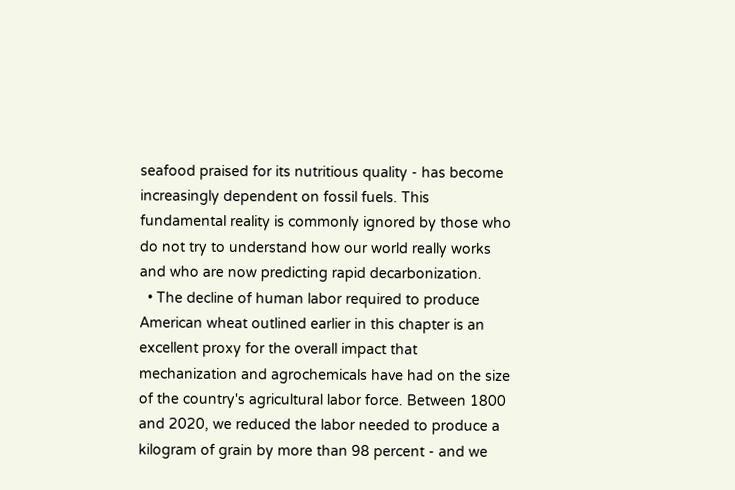seafood praised for its nutritious quality - has become increasingly dependent on fossil fuels. This fundamental reality is commonly ignored by those who do not try to understand how our world really works and who are now predicting rapid decarbonization.
  • The decline of human labor required to produce American wheat outlined earlier in this chapter is an excellent proxy for the overall impact that mechanization and agrochemicals have had on the size of the country's agricultural labor force. Between 1800 and 2020, we reduced the labor needed to produce a kilogram of grain by more than 98 percent - and we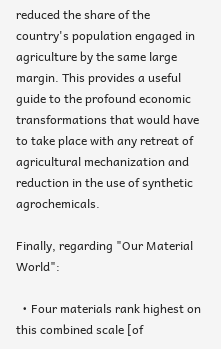reduced the share of the country's population engaged in agriculture by the same large margin. This provides a useful guide to the profound economic transformations that would have to take place with any retreat of agricultural mechanization and reduction in the use of synthetic agrochemicals.

Finally, regarding "Our Material World":

  • Four materials rank highest on this combined scale [of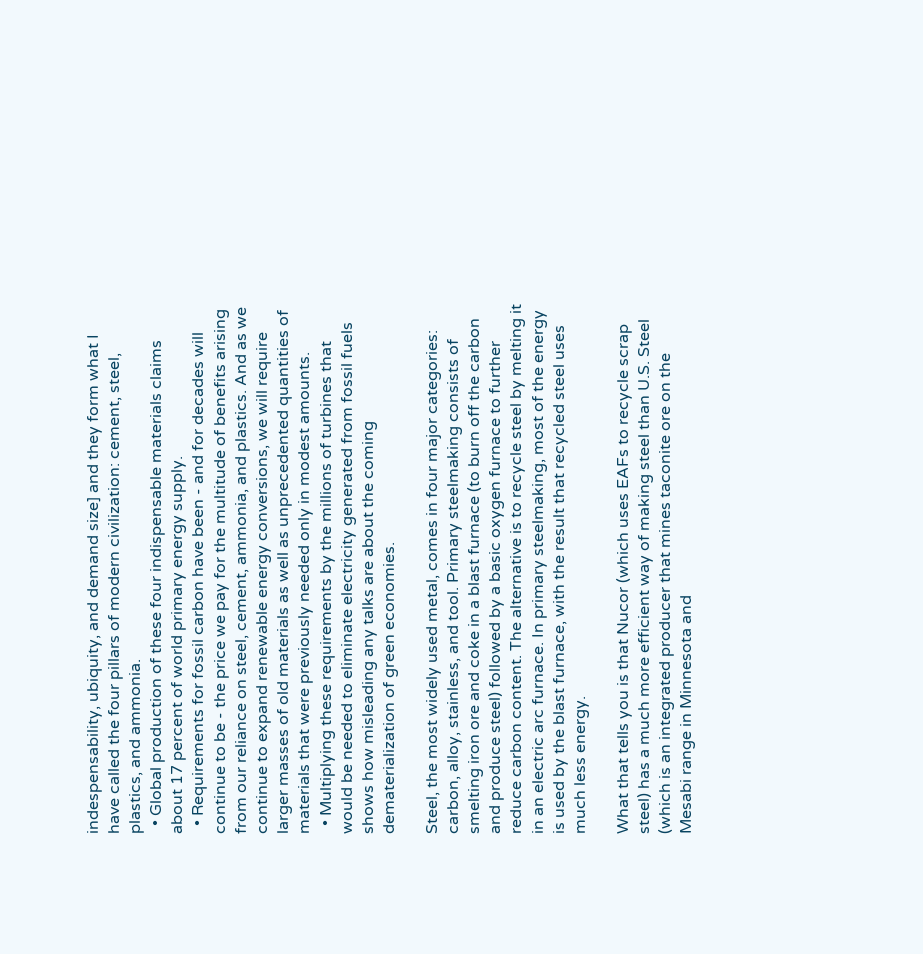indespensability, ubiquity, and demand size] and they form what I have called the four pillars of modern civilization: cement, steel, plastics, and ammonia.
  • Global production of these four indispensable materials claims about 17 percent of world primary energy supply.
  • Requirements for fossil carbon have been - and for decades will continue to be - the price we pay for the multitude of benefits arising from our reliance on steel, cement, ammonia, and plastics. And as we continue to expand renewable energy conversions, we will require larger masses of old materials as well as unprecedented quantities of materials that were previously needed only in modest amounts.
  • Multiplying these requirements by the millions of turbines that would be needed to eliminate electricity generated from fossil fuels shows how misleading any talks are about the coming dematerialization of green economies.

Steel, the most widely used metal, comes in four major categories: carbon, alloy, stainless, and tool. Primary steelmaking consists of smelting iron ore and coke in a blast furnace (to burn off the carbon and produce steel) followed by a basic oxygen furnace to further reduce carbon content. The alternative is to recycle steel by melting it in an electric arc furnace. In primary steelmaking, most of the energy is used by the blast furnace, with the result that recycled steel uses much less energy.

What that tells you is that Nucor (which uses EAFs to recycle scrap steel) has a much more efficient way of making steel than U.S. Steel (which is an integrated producer that mines taconite ore on the Mesabi range in Minnesota and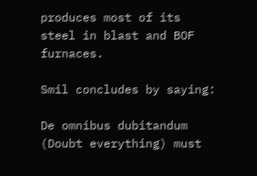produces most of its steel in blast and BOF furnaces.

Smil concludes by saying:

De omnibus dubitandum (Doubt everything) must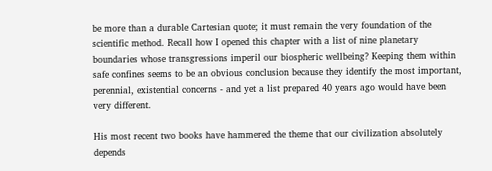be more than a durable Cartesian quote; it must remain the very foundation of the scientific method. Recall how I opened this chapter with a list of nine planetary boundaries whose transgressions imperil our biospheric wellbeing? Keeping them within safe confines seems to be an obvious conclusion because they identify the most important, perennial, existential concerns - and yet a list prepared 40 years ago would have been very different.

His most recent two books have hammered the theme that our civilization absolutely depends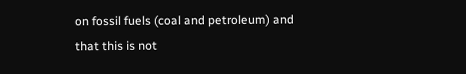on fossil fuels (coal and petroleum) and that this is not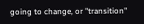going to change, or "transition"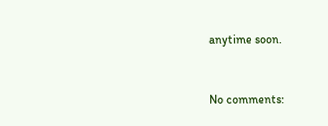anytime soon.


No comments: